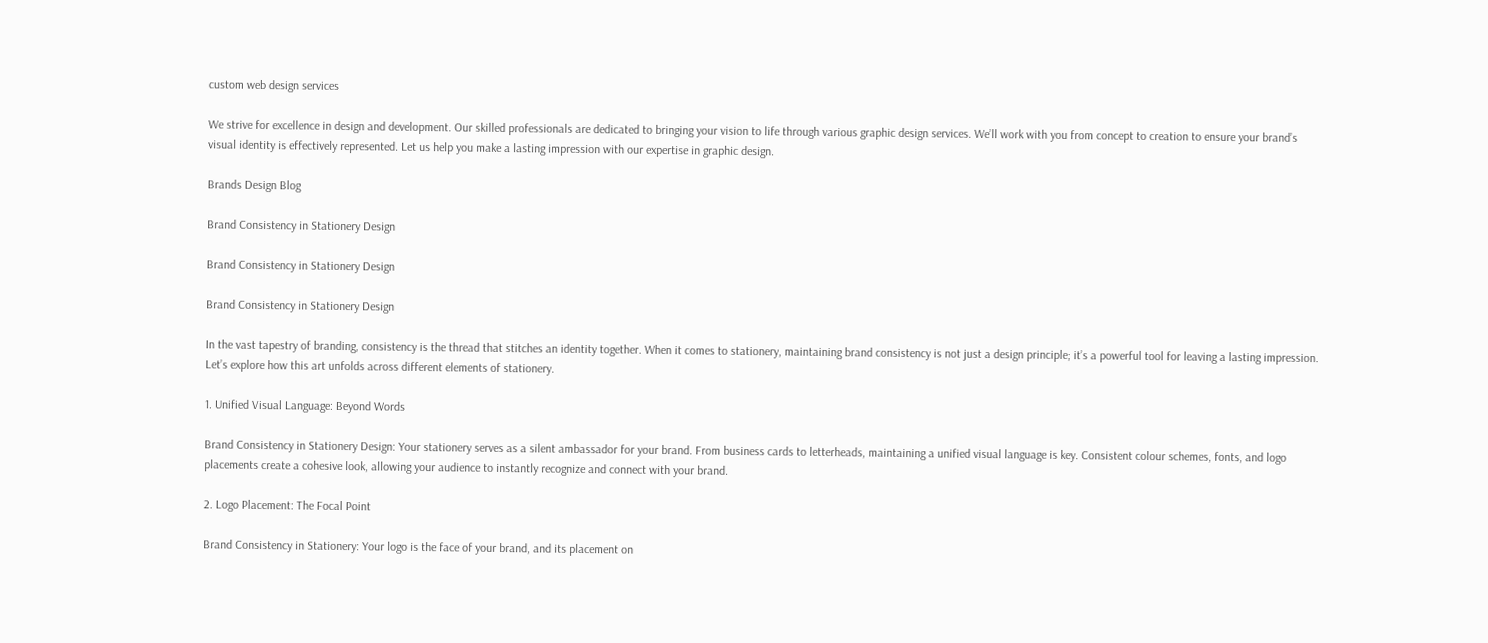custom web design services

We strive for excellence in design and development. Our skilled professionals are dedicated to bringing your vision to life through various graphic design services. We’ll work with you from concept to creation to ensure your brand’s visual identity is effectively represented. Let us help you make a lasting impression with our expertise in graphic design.

Brands Design Blog

Brand Consistency in Stationery Design

Brand Consistency in Stationery Design

Brand Consistency in Stationery Design

In the vast tapestry of branding, consistency is the thread that stitches an identity together. When it comes to stationery, maintaining brand consistency is not just a design principle; it’s a powerful tool for leaving a lasting impression. Let’s explore how this art unfolds across different elements of stationery.

1. Unified Visual Language: Beyond Words

Brand Consistency in Stationery Design: Your stationery serves as a silent ambassador for your brand. From business cards to letterheads, maintaining a unified visual language is key. Consistent colour schemes, fonts, and logo placements create a cohesive look, allowing your audience to instantly recognize and connect with your brand.

2. Logo Placement: The Focal Point

Brand Consistency in Stationery: Your logo is the face of your brand, and its placement on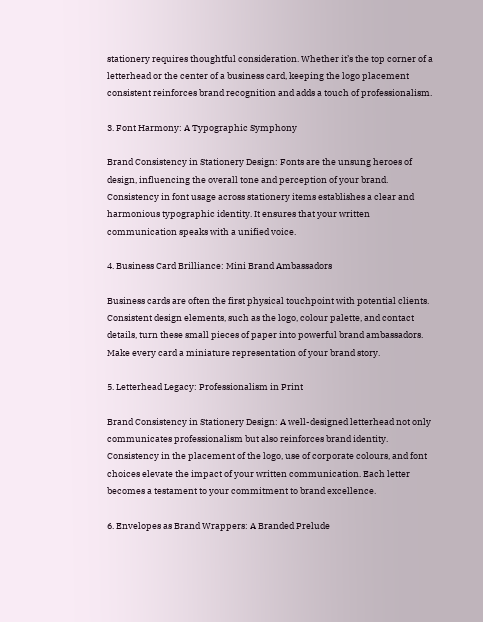stationery requires thoughtful consideration. Whether it’s the top corner of a letterhead or the center of a business card, keeping the logo placement consistent reinforces brand recognition and adds a touch of professionalism.

3. Font Harmony: A Typographic Symphony

Brand Consistency in Stationery Design: Fonts are the unsung heroes of design, influencing the overall tone and perception of your brand. Consistency in font usage across stationery items establishes a clear and harmonious typographic identity. It ensures that your written communication speaks with a unified voice.

4. Business Card Brilliance: Mini Brand Ambassadors

Business cards are often the first physical touchpoint with potential clients. Consistent design elements, such as the logo, colour palette, and contact details, turn these small pieces of paper into powerful brand ambassadors. Make every card a miniature representation of your brand story.

5. Letterhead Legacy: Professionalism in Print

Brand Consistency in Stationery Design: A well-designed letterhead not only communicates professionalism but also reinforces brand identity. Consistency in the placement of the logo, use of corporate colours, and font choices elevate the impact of your written communication. Each letter becomes a testament to your commitment to brand excellence.

6. Envelopes as Brand Wrappers: A Branded Prelude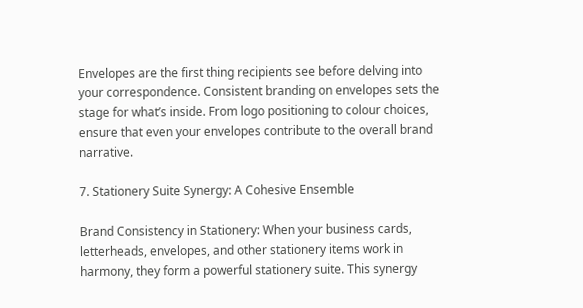Envelopes are the first thing recipients see before delving into your correspondence. Consistent branding on envelopes sets the stage for what’s inside. From logo positioning to colour choices, ensure that even your envelopes contribute to the overall brand narrative.

7. Stationery Suite Synergy: A Cohesive Ensemble

Brand Consistency in Stationery: When your business cards, letterheads, envelopes, and other stationery items work in harmony, they form a powerful stationery suite. This synergy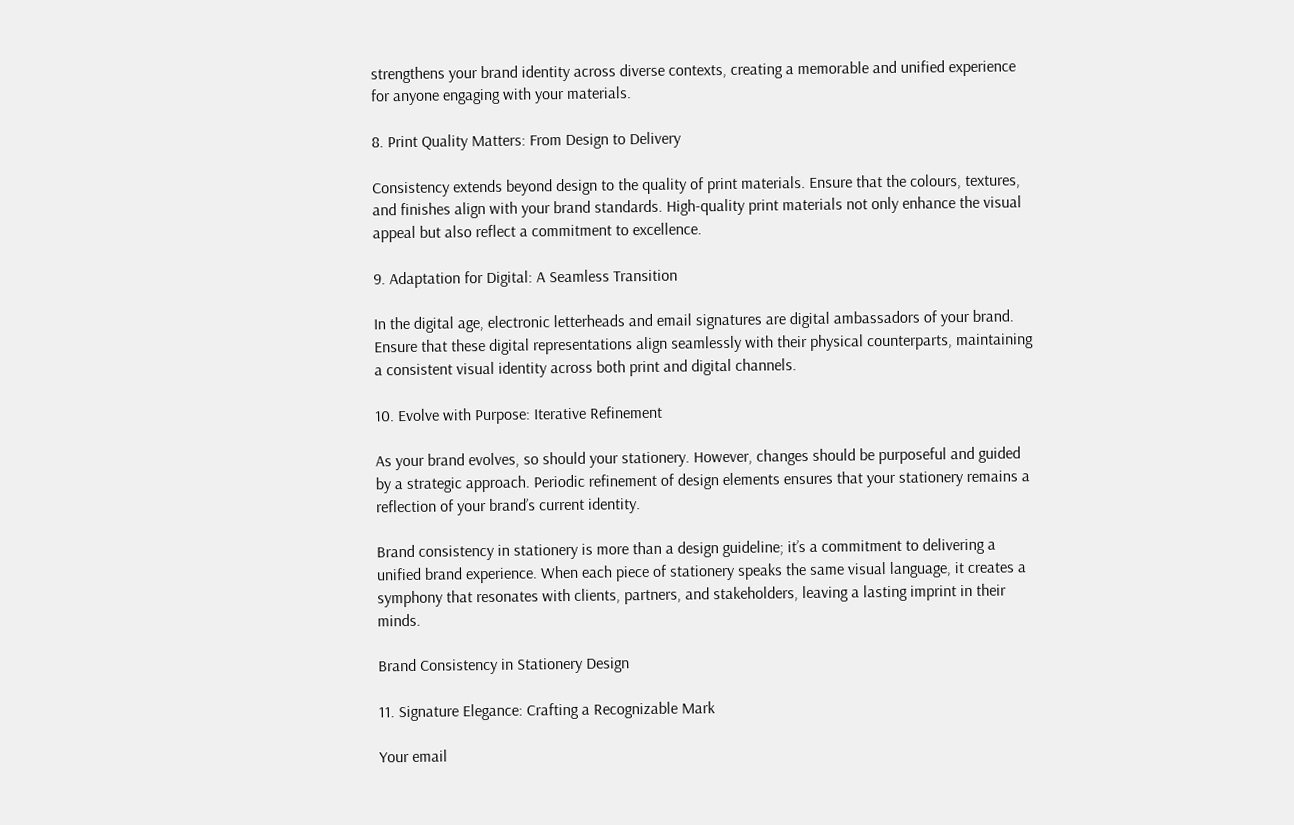strengthens your brand identity across diverse contexts, creating a memorable and unified experience for anyone engaging with your materials.

8. Print Quality Matters: From Design to Delivery

Consistency extends beyond design to the quality of print materials. Ensure that the colours, textures, and finishes align with your brand standards. High-quality print materials not only enhance the visual appeal but also reflect a commitment to excellence.

9. Adaptation for Digital: A Seamless Transition

In the digital age, electronic letterheads and email signatures are digital ambassadors of your brand. Ensure that these digital representations align seamlessly with their physical counterparts, maintaining a consistent visual identity across both print and digital channels.

10. Evolve with Purpose: Iterative Refinement

As your brand evolves, so should your stationery. However, changes should be purposeful and guided by a strategic approach. Periodic refinement of design elements ensures that your stationery remains a reflection of your brand’s current identity.

Brand consistency in stationery is more than a design guideline; it’s a commitment to delivering a unified brand experience. When each piece of stationery speaks the same visual language, it creates a symphony that resonates with clients, partners, and stakeholders, leaving a lasting imprint in their minds.

Brand Consistency in Stationery Design

11. Signature Elegance: Crafting a Recognizable Mark

Your email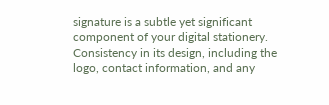signature is a subtle yet significant component of your digital stationery. Consistency in its design, including the logo, contact information, and any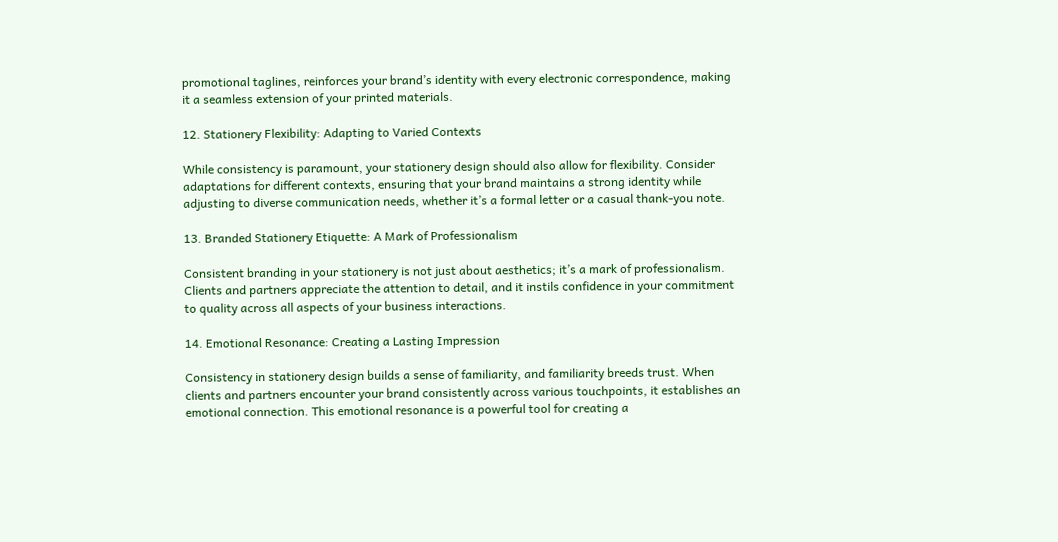promotional taglines, reinforces your brand’s identity with every electronic correspondence, making it a seamless extension of your printed materials.

12. Stationery Flexibility: Adapting to Varied Contexts

While consistency is paramount, your stationery design should also allow for flexibility. Consider adaptations for different contexts, ensuring that your brand maintains a strong identity while adjusting to diverse communication needs, whether it’s a formal letter or a casual thank-you note.

13. Branded Stationery Etiquette: A Mark of Professionalism

Consistent branding in your stationery is not just about aesthetics; it’s a mark of professionalism. Clients and partners appreciate the attention to detail, and it instils confidence in your commitment to quality across all aspects of your business interactions.

14. Emotional Resonance: Creating a Lasting Impression

Consistency in stationery design builds a sense of familiarity, and familiarity breeds trust. When clients and partners encounter your brand consistently across various touchpoints, it establishes an emotional connection. This emotional resonance is a powerful tool for creating a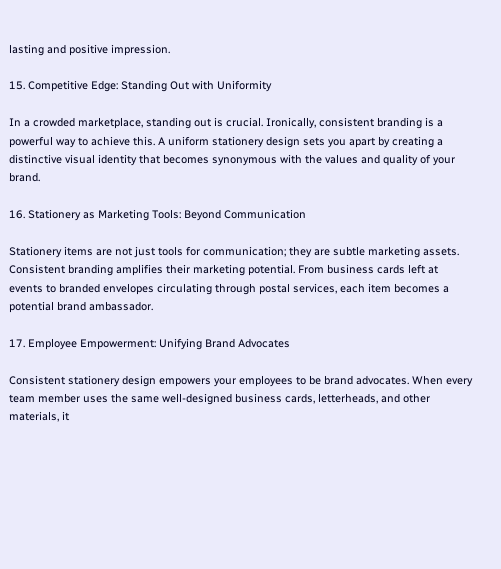lasting and positive impression.

15. Competitive Edge: Standing Out with Uniformity

In a crowded marketplace, standing out is crucial. Ironically, consistent branding is a powerful way to achieve this. A uniform stationery design sets you apart by creating a distinctive visual identity that becomes synonymous with the values and quality of your brand.

16. Stationery as Marketing Tools: Beyond Communication

Stationery items are not just tools for communication; they are subtle marketing assets. Consistent branding amplifies their marketing potential. From business cards left at events to branded envelopes circulating through postal services, each item becomes a potential brand ambassador.

17. Employee Empowerment: Unifying Brand Advocates

Consistent stationery design empowers your employees to be brand advocates. When every team member uses the same well-designed business cards, letterheads, and other materials, it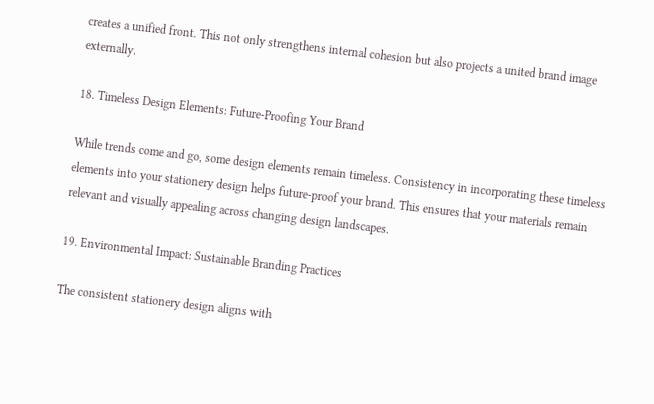creates a unified front. This not only strengthens internal cohesion but also projects a united brand image externally.

18. Timeless Design Elements: Future-Proofing Your Brand

While trends come and go, some design elements remain timeless. Consistency in incorporating these timeless elements into your stationery design helps future-proof your brand. This ensures that your materials remain relevant and visually appealing across changing design landscapes.

19. Environmental Impact: Sustainable Branding Practices

The consistent stationery design aligns with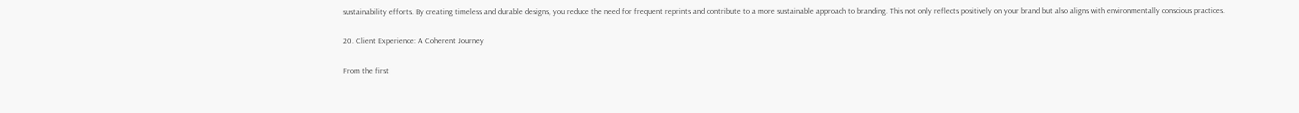sustainability efforts. By creating timeless and durable designs, you reduce the need for frequent reprints and contribute to a more sustainable approach to branding. This not only reflects positively on your brand but also aligns with environmentally conscious practices.

20. Client Experience: A Coherent Journey

From the first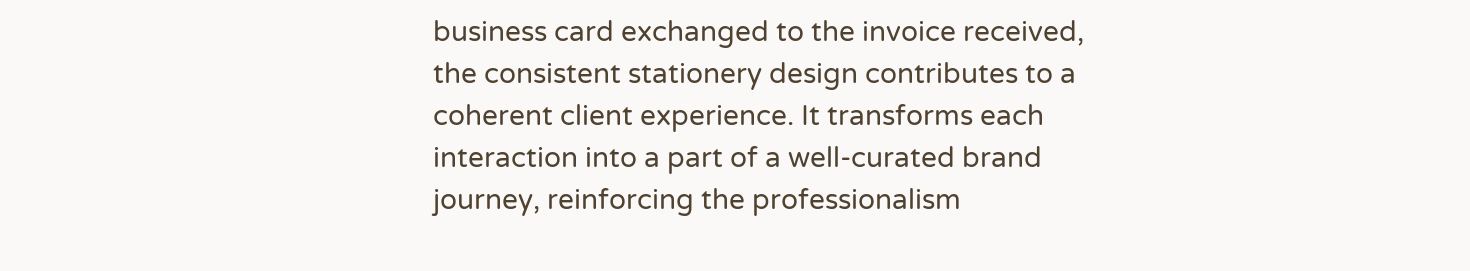business card exchanged to the invoice received, the consistent stationery design contributes to a coherent client experience. It transforms each interaction into a part of a well-curated brand journey, reinforcing the professionalism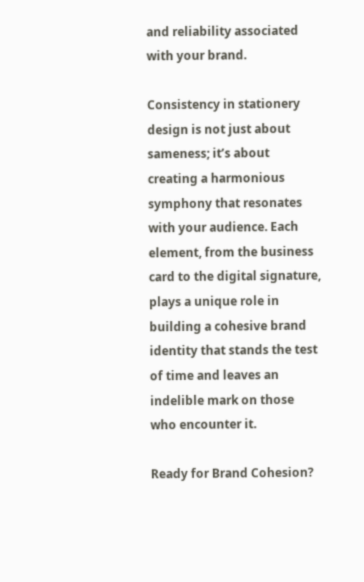and reliability associated with your brand.

Consistency in stationery design is not just about sameness; it’s about creating a harmonious symphony that resonates with your audience. Each element, from the business card to the digital signature, plays a unique role in building a cohesive brand identity that stands the test of time and leaves an indelible mark on those who encounter it.

Ready for Brand Cohesion?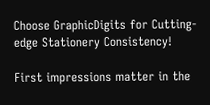Choose GraphicDigits for Cutting-edge Stationery Consistency!

First impressions matter in the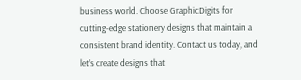business world. Choose GraphicDigits for cutting-edge stationery designs that maintain a consistent brand identity. Contact us today, and let’s create designs that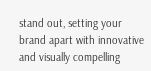stand out, setting your brand apart with innovative and visually compelling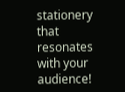stationery that resonates with your audience!